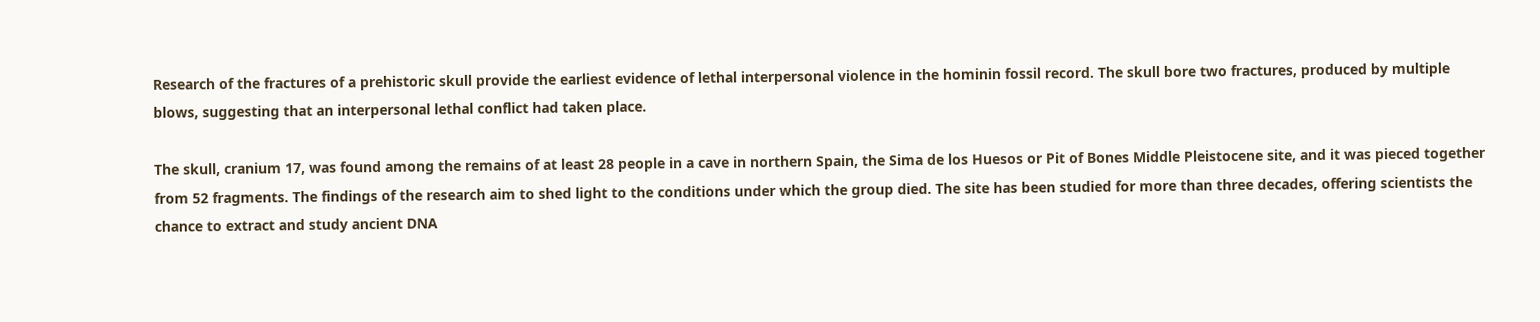Research of the fractures of a prehistoric skull provide the earliest evidence of lethal interpersonal violence in the hominin fossil record. The skull bore two fractures, produced by multiple blows, suggesting that an interpersonal lethal conflict had taken place.

The skull, cranium 17, was found among the remains of at least 28 people in a cave in northern Spain, the Sima de los Huesos or Pit of Bones Middle Pleistocene site, and it was pieced together from 52 fragments. The findings of the research aim to shed light to the conditions under which the group died. The site has been studied for more than three decades, offering scientists the chance to extract and study ancient DNA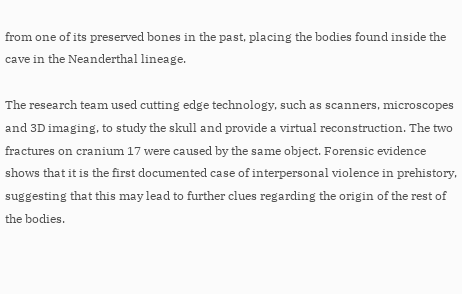from one of its preserved bones in the past, placing the bodies found inside the cave in the Neanderthal lineage.

The research team used cutting edge technology, such as scanners, microscopes and 3D imaging, to study the skull and provide a virtual reconstruction. The two fractures on cranium 17 were caused by the same object. Forensic evidence shows that it is the first documented case of interpersonal violence in prehistory, suggesting that this may lead to further clues regarding the origin of the rest of the bodies.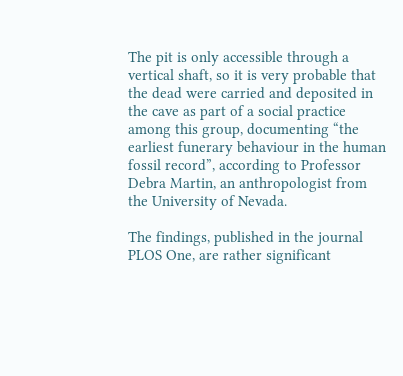The pit is only accessible through a vertical shaft, so it is very probable that the dead were carried and deposited in the cave as part of a social practice among this group, documenting “the earliest funerary behaviour in the human fossil record”, according to Professor Debra Martin, an anthropologist from the University of Nevada.

The findings, published in the journal PLOS One, are rather significant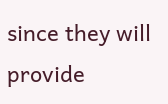since they will provide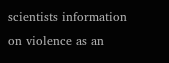scientists information on violence as an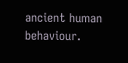ancient human behaviour.